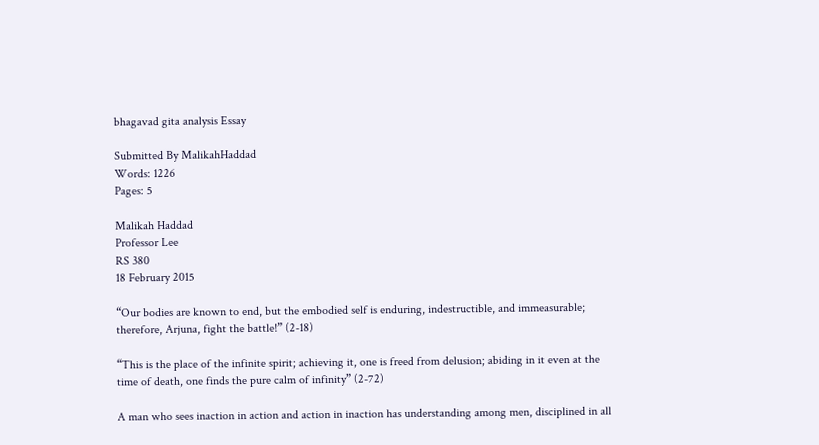bhagavad gita analysis Essay

Submitted By MalikahHaddad
Words: 1226
Pages: 5

Malikah Haddad
Professor Lee
RS 380
18 February 2015

“Our bodies are known to end, but the embodied self is enduring, indestructible, and immeasurable; therefore, Arjuna, fight the battle!” (2-18)

“This is the place of the infinite spirit; achieving it, one is freed from delusion; abiding in it even at the time of death, one finds the pure calm of infinity” (2-72)

A man who sees inaction in action and action in inaction has understanding among men, disciplined in all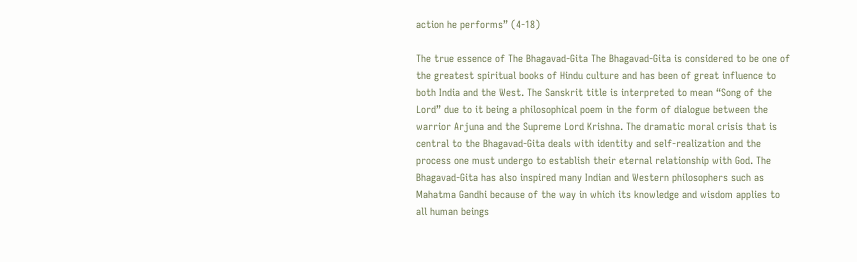action he performs” (4-18)

The true essence of The Bhagavad-Gita The Bhagavad-Gita is considered to be one of the greatest spiritual books of Hindu culture and has been of great influence to both India and the West. The Sanskrit title is interpreted to mean “Song of the Lord” due to it being a philosophical poem in the form of dialogue between the warrior Arjuna and the Supreme Lord Krishna. The dramatic moral crisis that is central to the Bhagavad-Gita deals with identity and self-realization and the process one must undergo to establish their eternal relationship with God. The Bhagavad-Gita has also inspired many Indian and Western philosophers such as Mahatma Gandhi because of the way in which its knowledge and wisdom applies to all human beings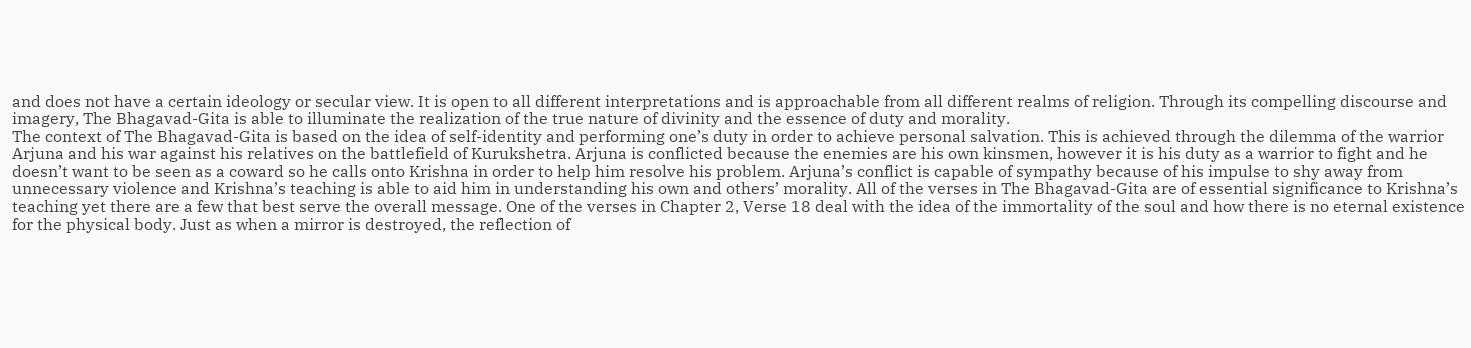and does not have a certain ideology or secular view. It is open to all different interpretations and is approachable from all different realms of religion. Through its compelling discourse and imagery, The Bhagavad-Gita is able to illuminate the realization of the true nature of divinity and the essence of duty and morality.
The context of The Bhagavad-Gita is based on the idea of self-identity and performing one’s duty in order to achieve personal salvation. This is achieved through the dilemma of the warrior Arjuna and his war against his relatives on the battlefield of Kurukshetra. Arjuna is conflicted because the enemies are his own kinsmen, however it is his duty as a warrior to fight and he doesn’t want to be seen as a coward so he calls onto Krishna in order to help him resolve his problem. Arjuna’s conflict is capable of sympathy because of his impulse to shy away from unnecessary violence and Krishna’s teaching is able to aid him in understanding his own and others’ morality. All of the verses in The Bhagavad-Gita are of essential significance to Krishna’s teaching yet there are a few that best serve the overall message. One of the verses in Chapter 2, Verse 18 deal with the idea of the immortality of the soul and how there is no eternal existence for the physical body. Just as when a mirror is destroyed, the reflection of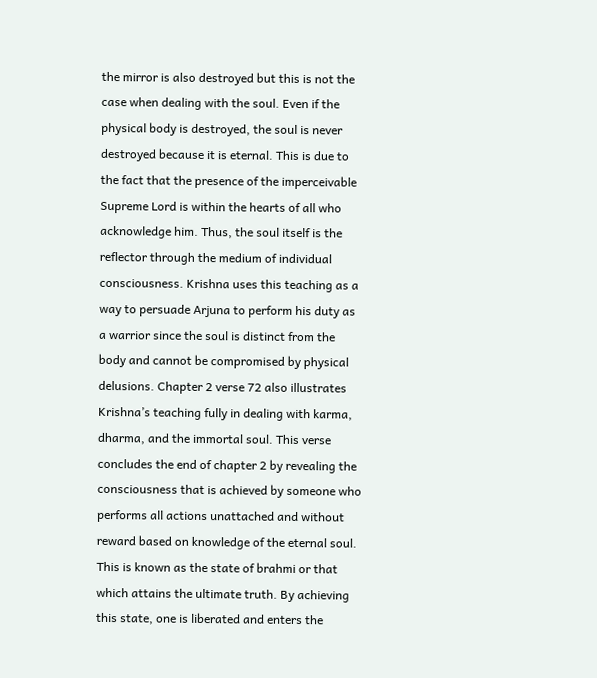the mirror is also destroyed but this is not the case when dealing with the soul. Even if the physical body is destroyed, the soul is never destroyed because it is eternal. This is due to the fact that the presence of the imperceivable Supreme Lord is within the hearts of all who acknowledge him. Thus, the soul itself is the reflector through the medium of individual consciousness. Krishna uses this teaching as a way to persuade Arjuna to perform his duty as a warrior since the soul is distinct from the body and cannot be compromised by physical delusions. Chapter 2 verse 72 also illustrates Krishna’s teaching fully in dealing with karma, dharma, and the immortal soul. This verse concludes the end of chapter 2 by revealing the consciousness that is achieved by someone who performs all actions unattached and without reward based on knowledge of the eternal soul. This is known as the state of brahmi or that which attains the ultimate truth. By achieving this state, one is liberated and enters the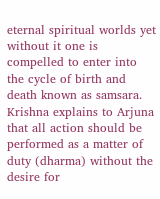eternal spiritual worlds yet without it one is compelled to enter into the cycle of birth and death known as samsara. Krishna explains to Arjuna that all action should be performed as a matter of duty (dharma) without the desire for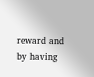reward and by having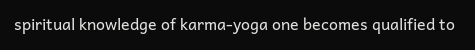spiritual knowledge of karma-yoga one becomes qualified to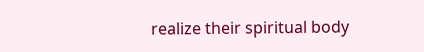realize their spiritual body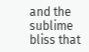and the sublime bliss that